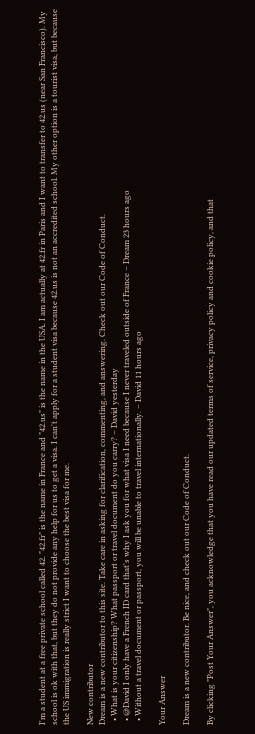I'm a student at a free private school called 42. "42.fr" is the name in France and "42.us" is the name in the USA. I am actually at 42.fr in Paris and I want to transfer to 42.us (near San Francisco). My school is ok with that, but they do not provide any help for us to get a visa. I can't apply for a student visa because 42.us is not an accredited school. My other option is a tourist visa, but because the US immigration is really strict I want to choose the best visa for me.

New contributor
Dream is a new contributor to this site. Take care in asking for clarification, commenting, and answering. Check out our Code of Conduct.
  • What is your citizenship? What passport or travel document do you carry? – David yesterday
  • @David I only have a French ID card that's why I ask you for what visa I need because I never traveled outside of France – Dream 23 hours ago
  • Without a travel document or passport, you will be unable to travel internationally. – David 11 hours ago

Your Answer

Dream is a new contributor. Be nice, and check out our Code of Conduct.

By clicking "Post Your Answer", you acknowledge that you have read our updated terms of service, privacy policy and cookie policy, and that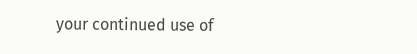your continued use of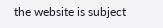the website is subject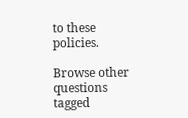to these policies.

Browse other questions tagged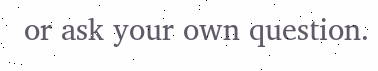or ask your own question.